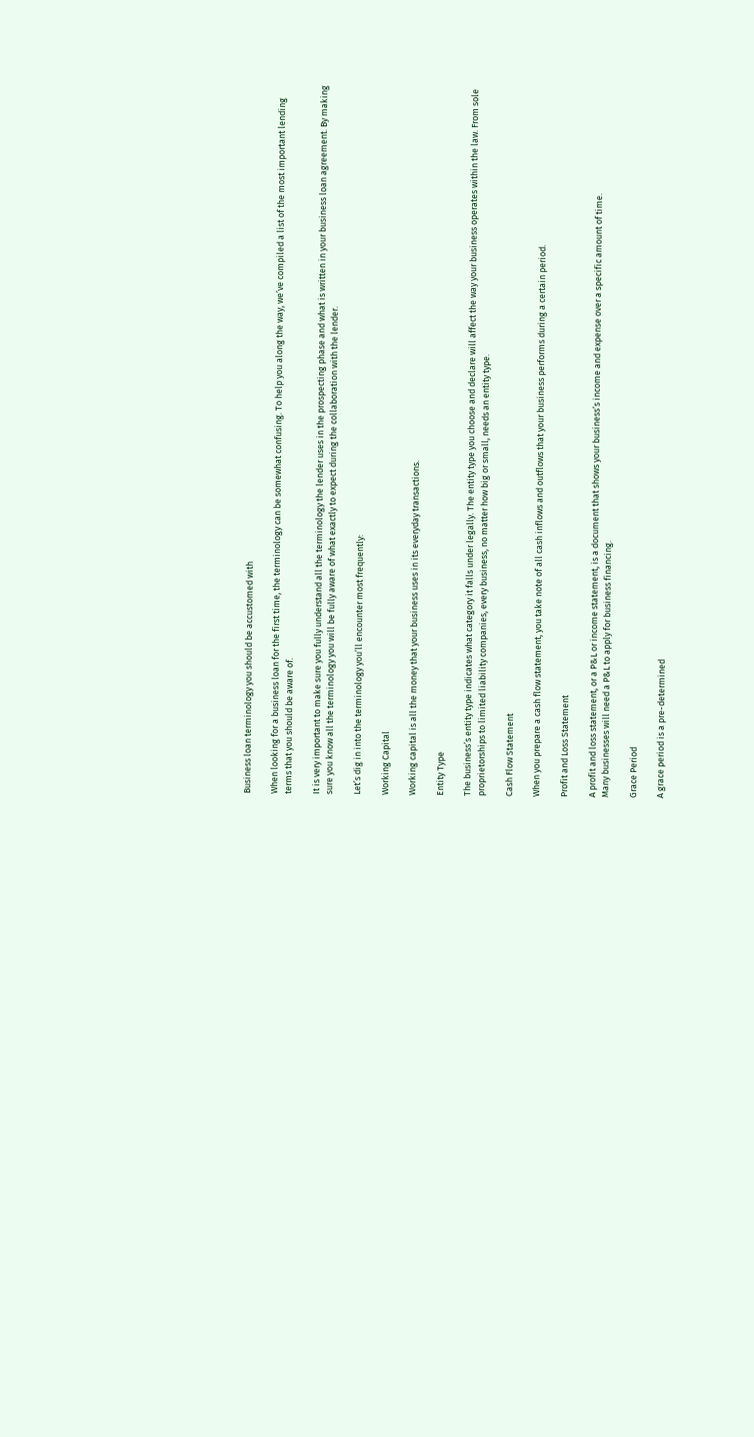Business loan terminology you should be accustomed with

When looking for a business loan for the first time, the terminology can be somewhat confusing. To help you along the way, we’ve compiled a list of the most important lending terms that you should be aware of.

It is very important to make sure you fully understand all the terminology the lender uses in the prospecting phase and what is written in your business loan agreement. By making sure you know all the terminology you will be fully aware of what exactly to expect during the collaboration with the lender.

Let’s dig in into the terminology you’ll encounter most frequently:

Working Capital

Working capital is all the money that your business uses in its everyday transactions.

Entity Type

The business’s entity type indicates what category it falls under legally. The entity type you choose and declare will affect the way your business operates within the law. From sole proprietorships to limited liability companies, every business, no matter how big or small, needs an entity type.

Cash Flow Statement

When you prepare a cash flow statement, you take note of all cash inflows and outflows that your business performs during a certain period.

Profit and Loss Statement

A profit and loss statement, or a P&L or income statement, is a document that shows your business’s income and expense over a specific amount of time.
Many businesses will need a P&L to apply for business financing.

Grace Period

A grace period is a pre-determined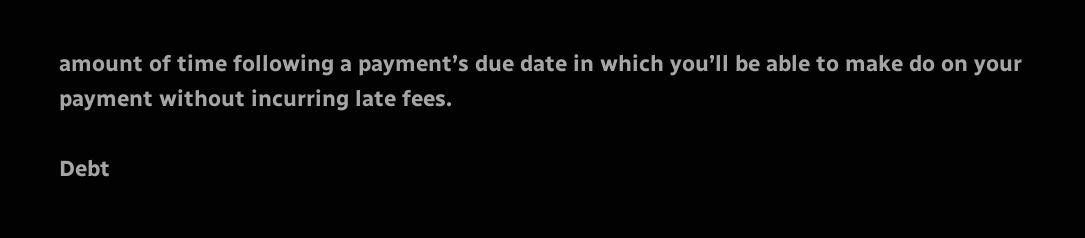amount of time following a payment’s due date in which you’ll be able to make do on your payment without incurring late fees.

Debt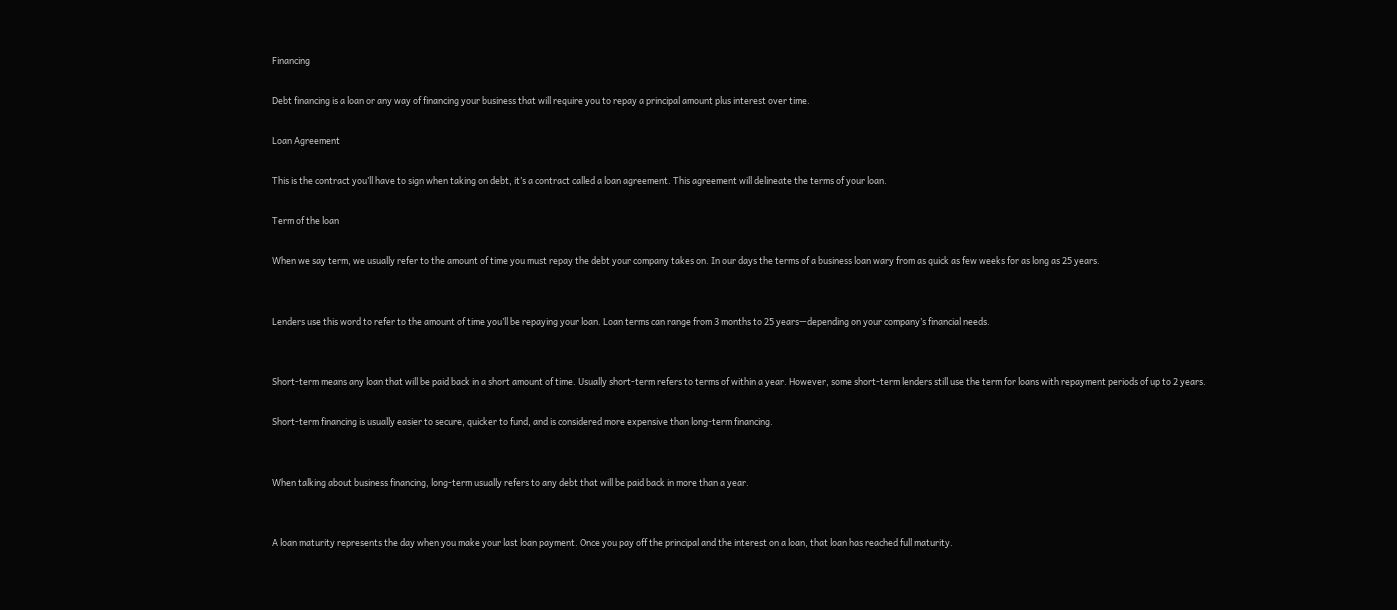Financing

Debt financing is a loan or any way of financing your business that will require you to repay a principal amount plus interest over time.

Loan Agreement

This is the contract you’ll have to sign when taking on debt, it’s a contract called a loan agreement. This agreement will delineate the terms of your loan.

Term of the loan

When we say term, we usually refer to the amount of time you must repay the debt your company takes on. In our days the terms of a business loan wary from as quick as few weeks for as long as 25 years.


Lenders use this word to refer to the amount of time you’ll be repaying your loan. Loan terms can range from 3 months to 25 years—depending on your company’s financial needs.


Short-term means any loan that will be paid back in a short amount of time. Usually short-term refers to terms of within a year. However, some short-term lenders still use the term for loans with repayment periods of up to 2 years.

Short-term financing is usually easier to secure, quicker to fund, and is considered more expensive than long-term financing.


When talking about business financing, long-term usually refers to any debt that will be paid back in more than a year.


A loan maturity represents the day when you make your last loan payment. Once you pay off the principal and the interest on a loan, that loan has reached full maturity.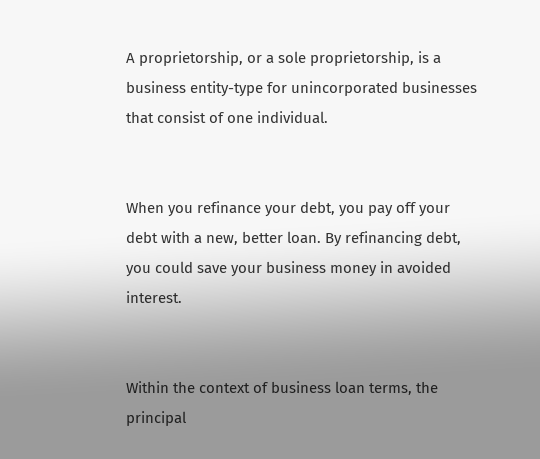A proprietorship, or a sole proprietorship, is a business entity-type for unincorporated businesses that consist of one individual.


When you refinance your debt, you pay off your debt with a new, better loan. By refinancing debt, you could save your business money in avoided interest.


Within the context of business loan terms, the principal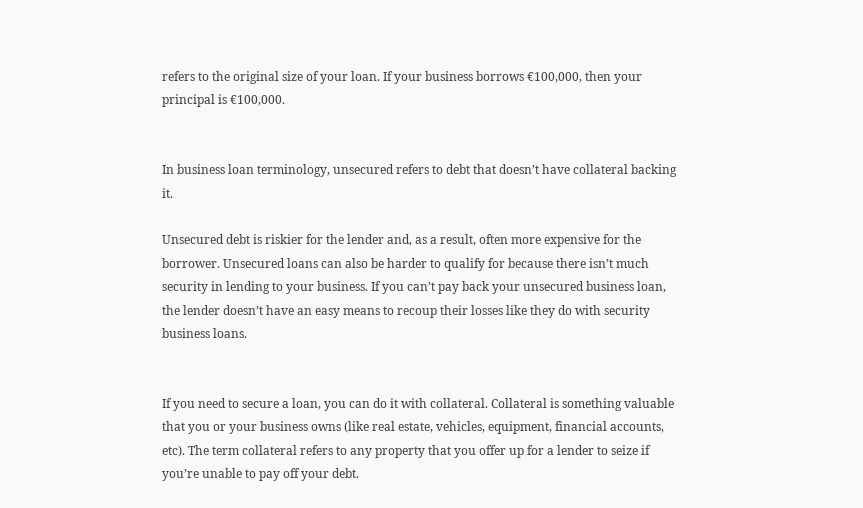refers to the original size of your loan. If your business borrows €100,000, then your principal is €100,000.


In business loan terminology, unsecured refers to debt that doesn’t have collateral backing it.

Unsecured debt is riskier for the lender and, as a result, often more expensive for the borrower. Unsecured loans can also be harder to qualify for because there isn’t much security in lending to your business. If you can’t pay back your unsecured business loan, the lender doesn’t have an easy means to recoup their losses like they do with security business loans.


If you need to secure a loan, you can do it with collateral. Collateral is something valuable that you or your business owns (like real estate, vehicles, equipment, financial accounts, etc). The term collateral refers to any property that you offer up for a lender to seize if you’re unable to pay off your debt.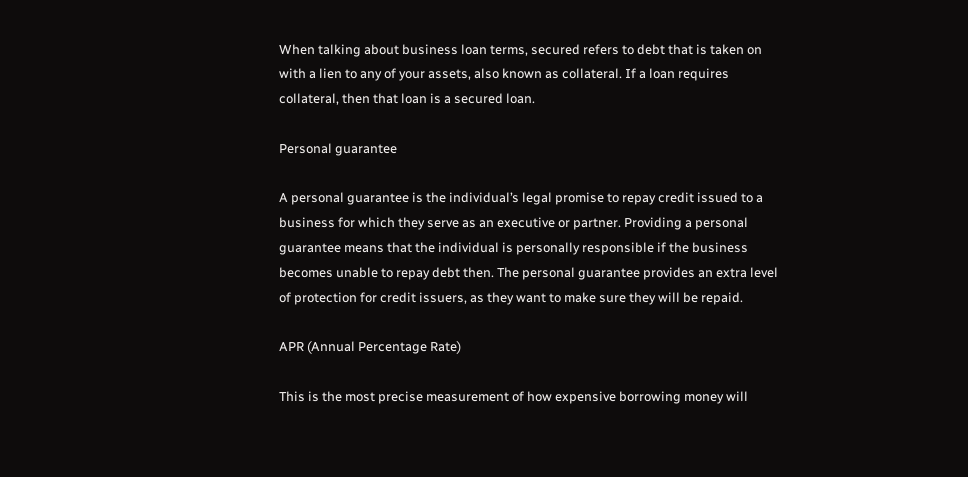When talking about business loan terms, secured refers to debt that is taken on with a lien to any of your assets, also known as collateral. If a loan requires collateral, then that loan is a secured loan.

Personal guarantee

A personal guarantee is the individual’s legal promise to repay credit issued to a business for which they serve as an executive or partner. Providing a personal guarantee means that the individual is personally responsible if the business becomes unable to repay debt then. The personal guarantee provides an extra level of protection for credit issuers, as they want to make sure they will be repaid.

APR (Annual Percentage Rate)

This is the most precise measurement of how expensive borrowing money will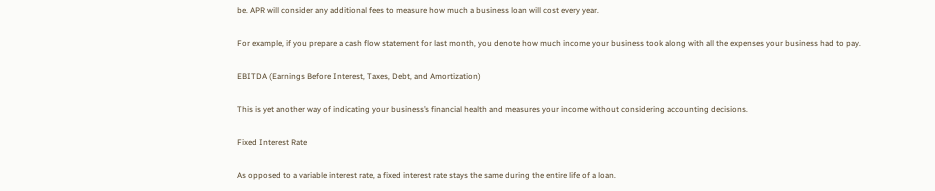be. APR will consider any additional fees to measure how much a business loan will cost every year.

For example, if you prepare a cash flow statement for last month, you denote how much income your business took along with all the expenses your business had to pay.

EBITDA (Earnings Before Interest, Taxes, Debt, and Amortization)

This is yet another way of indicating your business’s financial health and measures your income without considering accounting decisions.

Fixed Interest Rate

As opposed to a variable interest rate, a fixed interest rate stays the same during the entire life of a loan.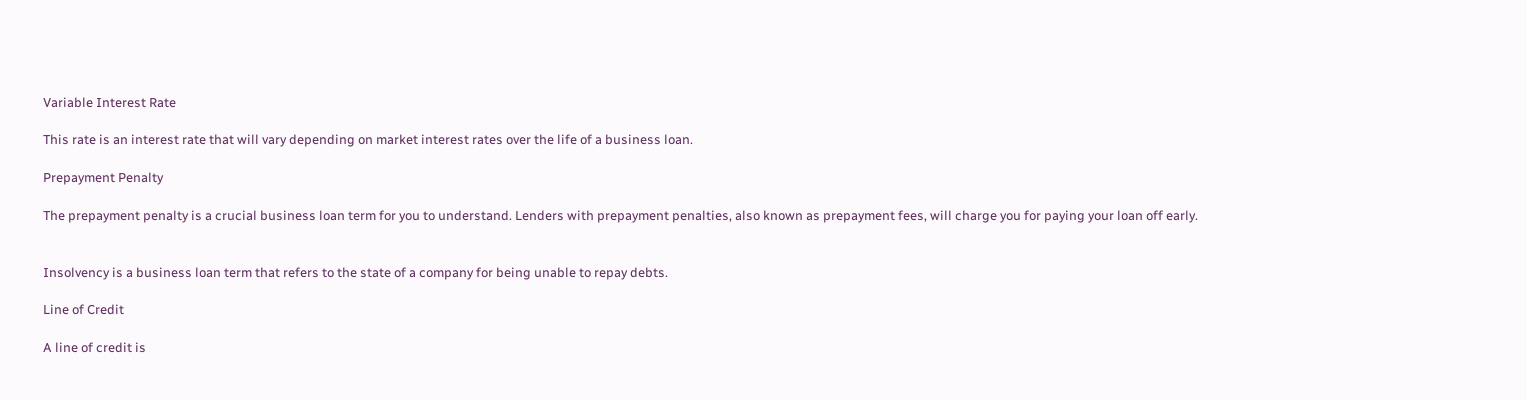Variable Interest Rate

This rate is an interest rate that will vary depending on market interest rates over the life of a business loan.

Prepayment Penalty

The prepayment penalty is a crucial business loan term for you to understand. Lenders with prepayment penalties, also known as prepayment fees, will charge you for paying your loan off early.


Insolvency is a business loan term that refers to the state of a company for being unable to repay debts.

Line of Credit

A line of credit is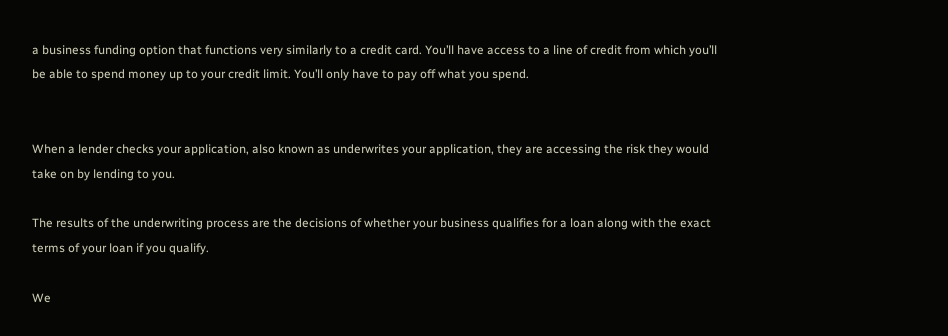a business funding option that functions very similarly to a credit card. You’ll have access to a line of credit from which you’ll be able to spend money up to your credit limit. You’ll only have to pay off what you spend.


When a lender checks your application, also known as underwrites your application, they are accessing the risk they would take on by lending to you.

The results of the underwriting process are the decisions of whether your business qualifies for a loan along with the exact terms of your loan if you qualify.

We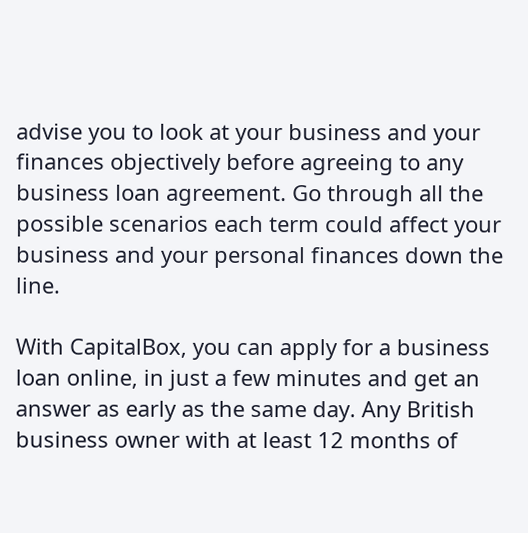advise you to look at your business and your finances objectively before agreeing to any business loan agreement. Go through all the possible scenarios each term could affect your business and your personal finances down the line.

With CapitalBox, you can apply for a business loan online, in just a few minutes and get an answer as early as the same day. Any British business owner with at least 12 months of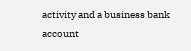activity and a business bank account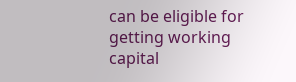can be eligible for getting working capital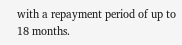with a repayment period of up to 18 months.